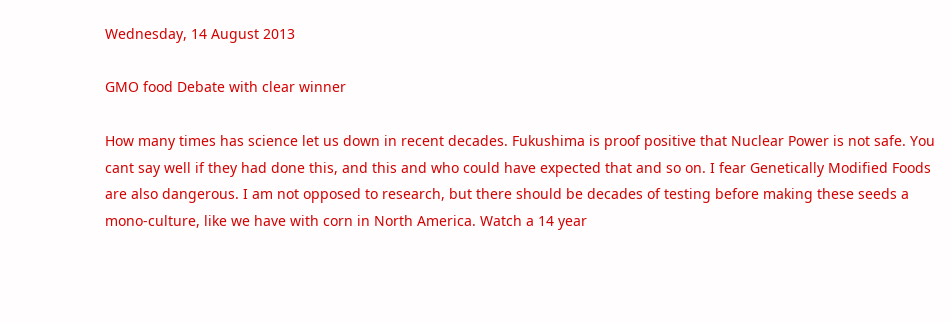Wednesday, 14 August 2013

GMO food Debate with clear winner

How many times has science let us down in recent decades. Fukushima is proof positive that Nuclear Power is not safe. You cant say well if they had done this, and this and who could have expected that and so on. I fear Genetically Modified Foods are also dangerous. I am not opposed to research, but there should be decades of testing before making these seeds a mono-culture, like we have with corn in North America. Watch a 14 year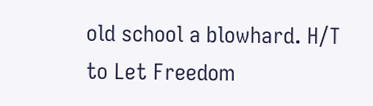old school a blowhard. H/T to Let Freedom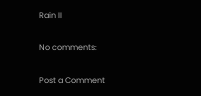Rain II

No comments:

Post a Comment